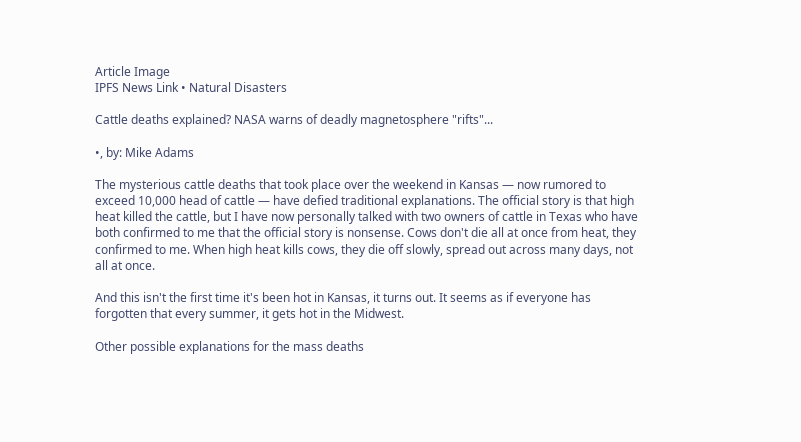Article Image
IPFS News Link • Natural Disasters

Cattle deaths explained? NASA warns of deadly magnetosphere "rifts"...

•, by: Mike Adams

The mysterious cattle deaths that took place over the weekend in Kansas — now rumored to exceed 10,000 head of cattle — have defied traditional explanations. The official story is that high heat killed the cattle, but I have now personally talked with two owners of cattle in Texas who have both confirmed to me that the official story is nonsense. Cows don't die all at once from heat, they confirmed to me. When high heat kills cows, they die off slowly, spread out across many days, not all at once.

And this isn't the first time it's been hot in Kansas, it turns out. It seems as if everyone has forgotten that every summer, it gets hot in the Midwest.

Other possible explanations for the mass deaths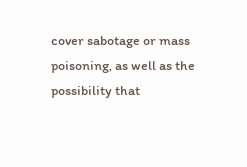cover sabotage or mass poisoning, as well as the possibility that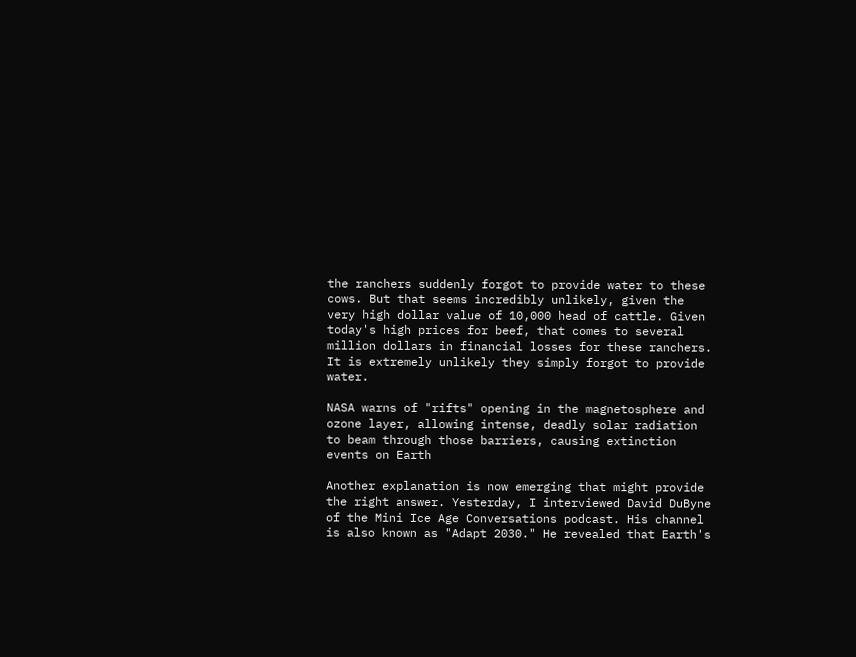the ranchers suddenly forgot to provide water to these cows. But that seems incredibly unlikely, given the very high dollar value of 10,000 head of cattle. Given today's high prices for beef, that comes to several million dollars in financial losses for these ranchers. It is extremely unlikely they simply forgot to provide water.

NASA warns of "rifts" opening in the magnetosphere and ozone layer, allowing intense, deadly solar radiation to beam through those barriers, causing extinction events on Earth

Another explanation is now emerging that might provide the right answer. Yesterday, I interviewed David DuByne of the Mini Ice Age Conversations podcast. His channel is also known as "Adapt 2030." He revealed that Earth's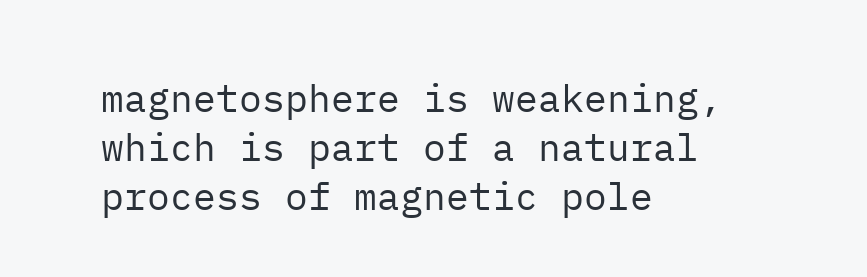magnetosphere is weakening, which is part of a natural process of magnetic pole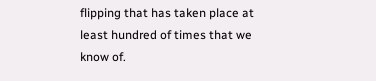flipping that has taken place at least hundred of times that we know of.